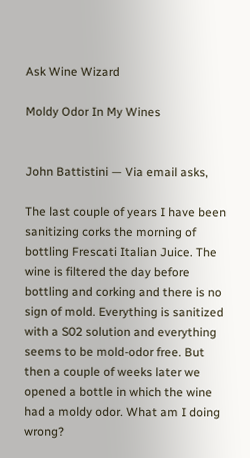Ask Wine Wizard

Moldy Odor In My Wines


John Battistini — Via email asks,

The last couple of years I have been sanitizing corks the morning of bottling Frescati Italian Juice. The wine is filtered the day before bottling and corking and there is no sign of mold. Everything is sanitized with a S02 solution and everything seems to be mold-odor free. But then a couple of weeks later we opened a bottle in which the wine had a moldy odor. What am I doing wrong?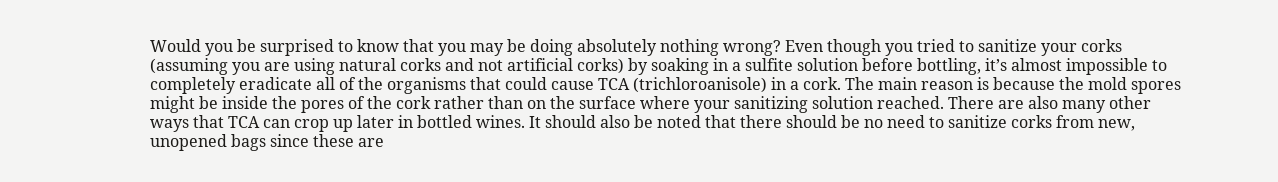Would you be surprised to know that you may be doing absolutely nothing wrong? Even though you tried to sanitize your corks (assuming you are using natural corks and not artificial corks) by soaking in a sulfite solution before bottling, it’s almost impossible to completely eradicate all of the organisms that could cause TCA (trichloroanisole) in a cork. The main reason is because the mold spores might be inside the pores of the cork rather than on the surface where your sanitizing solution reached. There are also many other ways that TCA can crop up later in bottled wines. It should also be noted that there should be no need to sanitize corks from new, unopened bags since these are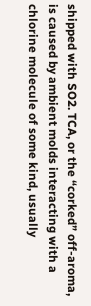shipped with SO2. TCA, or the “corked” off-aroma, is caused by ambient molds interacting with a chlorine molecule of some kind, usually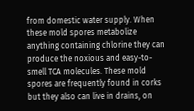from domestic water supply. When these mold spores metabolize anything containing chlorine they can produce the noxious and easy-to-smell TCA molecules. These mold spores are frequently found in corks but they also can live in drains, on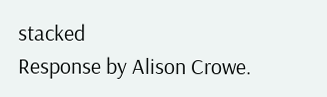stacked
Response by Alison Crowe.